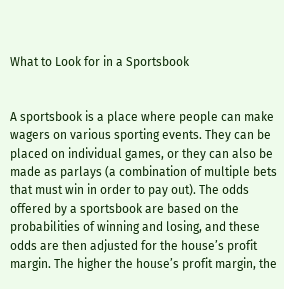What to Look for in a Sportsbook


A sportsbook is a place where people can make wagers on various sporting events. They can be placed on individual games, or they can also be made as parlays (a combination of multiple bets that must win in order to pay out). The odds offered by a sportsbook are based on the probabilities of winning and losing, and these odds are then adjusted for the house’s profit margin. The higher the house’s profit margin, the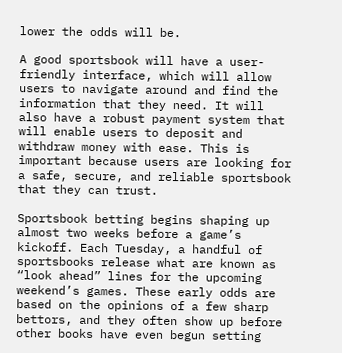lower the odds will be.

A good sportsbook will have a user-friendly interface, which will allow users to navigate around and find the information that they need. It will also have a robust payment system that will enable users to deposit and withdraw money with ease. This is important because users are looking for a safe, secure, and reliable sportsbook that they can trust.

Sportsbook betting begins shaping up almost two weeks before a game’s kickoff. Each Tuesday, a handful of sportsbooks release what are known as “look ahead” lines for the upcoming weekend’s games. These early odds are based on the opinions of a few sharp bettors, and they often show up before other books have even begun setting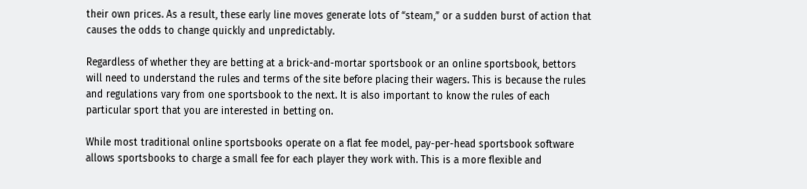their own prices. As a result, these early line moves generate lots of “steam,” or a sudden burst of action that causes the odds to change quickly and unpredictably.

Regardless of whether they are betting at a brick-and-mortar sportsbook or an online sportsbook, bettors will need to understand the rules and terms of the site before placing their wagers. This is because the rules and regulations vary from one sportsbook to the next. It is also important to know the rules of each particular sport that you are interested in betting on.

While most traditional online sportsbooks operate on a flat fee model, pay-per-head sportsbook software allows sportsbooks to charge a small fee for each player they work with. This is a more flexible and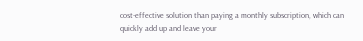cost-effective solution than paying a monthly subscription, which can quickly add up and leave your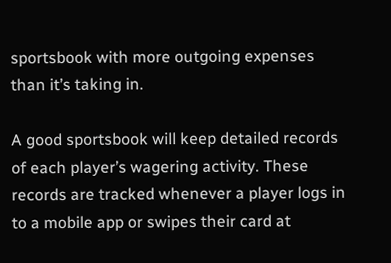sportsbook with more outgoing expenses than it’s taking in.

A good sportsbook will keep detailed records of each player’s wagering activity. These records are tracked whenever a player logs in to a mobile app or swipes their card at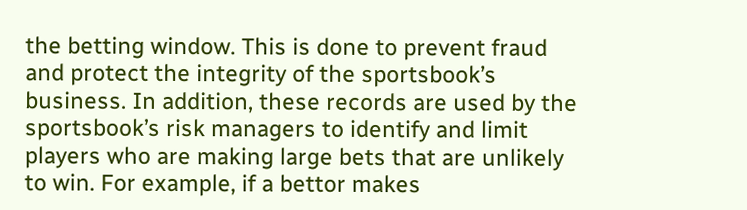the betting window. This is done to prevent fraud and protect the integrity of the sportsbook’s business. In addition, these records are used by the sportsbook’s risk managers to identify and limit players who are making large bets that are unlikely to win. For example, if a bettor makes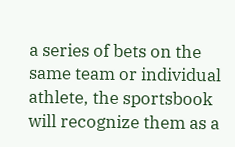a series of bets on the same team or individual athlete, the sportsbook will recognize them as a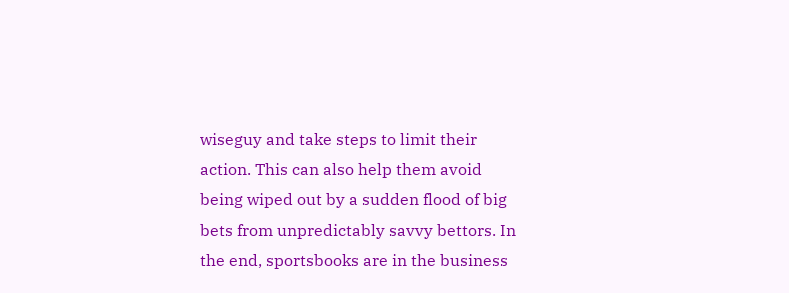wiseguy and take steps to limit their action. This can also help them avoid being wiped out by a sudden flood of big bets from unpredictably savvy bettors. In the end, sportsbooks are in the business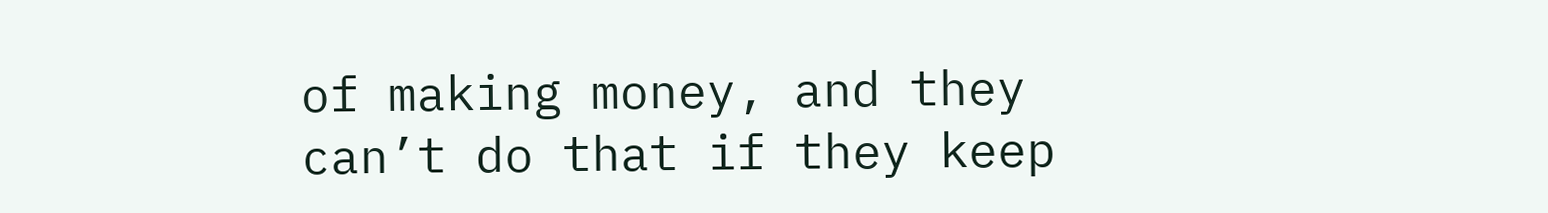of making money, and they can’t do that if they keep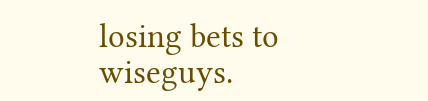losing bets to wiseguys.